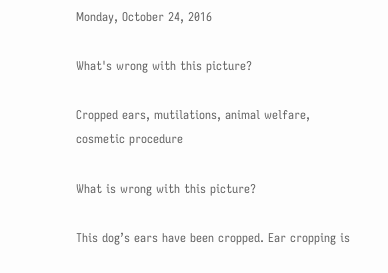Monday, October 24, 2016

What's wrong with this picture?

Cropped ears, mutilations, animal welfare, cosmetic procedure

What is wrong with this picture?

This dog’s ears have been cropped. Ear cropping is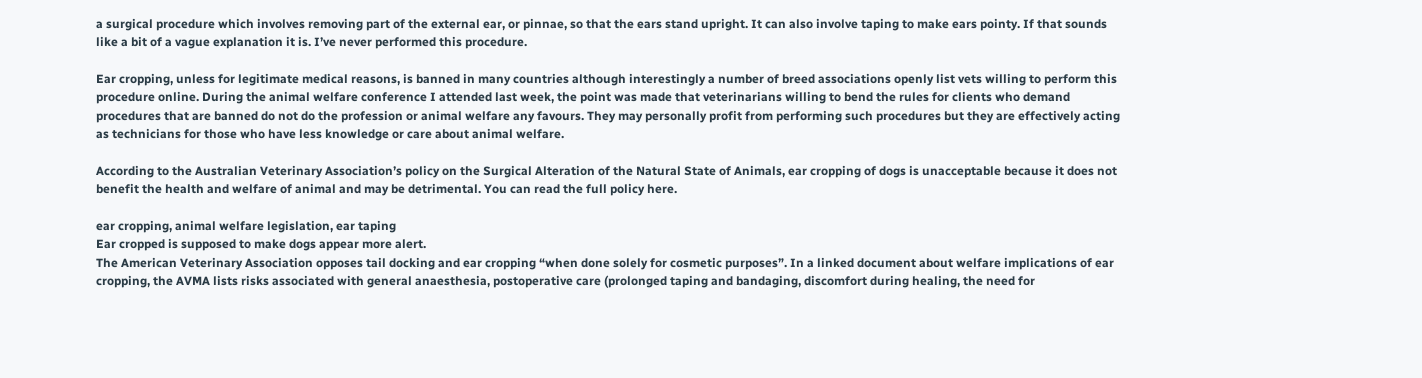a surgical procedure which involves removing part of the external ear, or pinnae, so that the ears stand upright. It can also involve taping to make ears pointy. If that sounds like a bit of a vague explanation it is. I’ve never performed this procedure.

Ear cropping, unless for legitimate medical reasons, is banned in many countries although interestingly a number of breed associations openly list vets willing to perform this procedure online. During the animal welfare conference I attended last week, the point was made that veterinarians willing to bend the rules for clients who demand procedures that are banned do not do the profession or animal welfare any favours. They may personally profit from performing such procedures but they are effectively acting as technicians for those who have less knowledge or care about animal welfare.

According to the Australian Veterinary Association’s policy on the Surgical Alteration of the Natural State of Animals, ear cropping of dogs is unacceptable because it does not benefit the health and welfare of animal and may be detrimental. You can read the full policy here.

ear cropping, animal welfare legislation, ear taping
Ear cropped is supposed to make dogs appear more alert.
The American Veterinary Association opposes tail docking and ear cropping “when done solely for cosmetic purposes”. In a linked document about welfare implications of ear cropping, the AVMA lists risks associated with general anaesthesia, postoperative care (prolonged taping and bandaging, discomfort during healing, the need for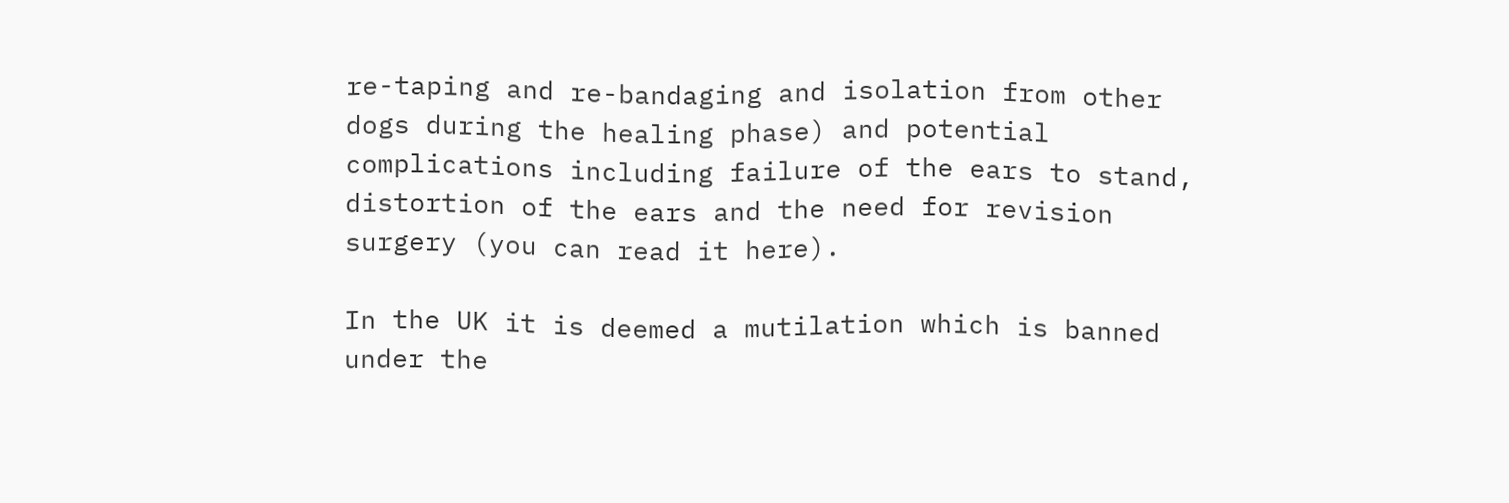re-taping and re-bandaging and isolation from other dogs during the healing phase) and potential complications including failure of the ears to stand, distortion of the ears and the need for revision surgery (you can read it here).

In the UK it is deemed a mutilation which is banned under the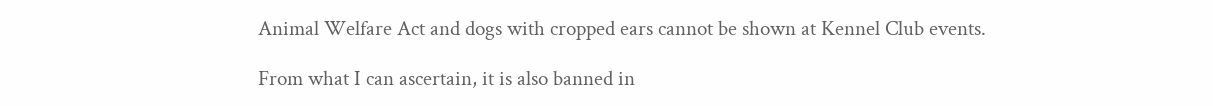Animal Welfare Act and dogs with cropped ears cannot be shown at Kennel Club events.

From what I can ascertain, it is also banned in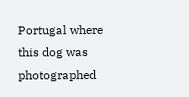Portugal where this dog was photographed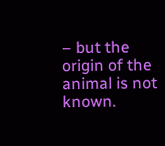– but the origin of the animal is not known.